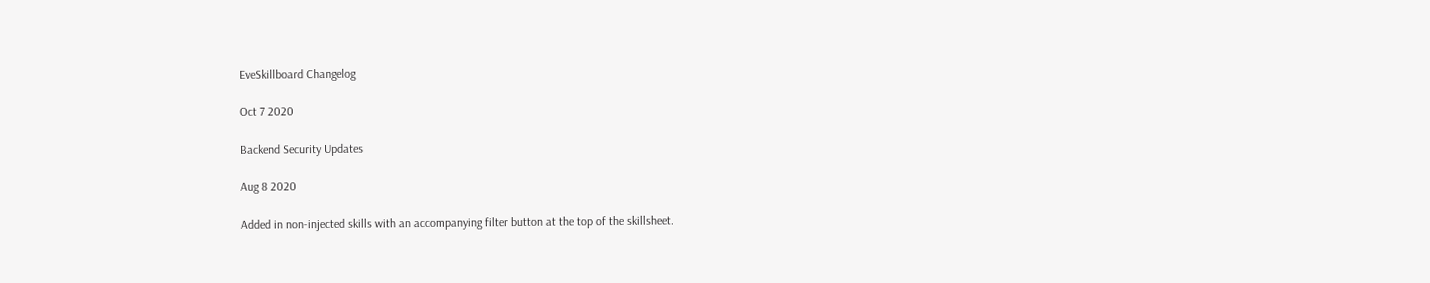EveSkillboard Changelog

Oct 7 2020

Backend Security Updates

Aug 8 2020

Added in non-injected skills with an accompanying filter button at the top of the skillsheet.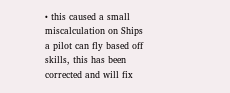• this caused a small miscalculation on Ships a pilot can fly based off skills, this has been corrected and will fix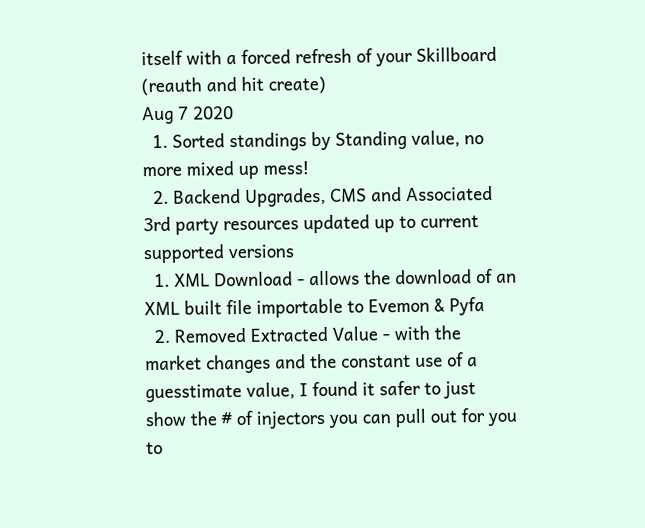itself with a forced refresh of your Skillboard (reauth and hit create)
Aug 7 2020
  1. Sorted standings by Standing value, no more mixed up mess!
  2. Backend Upgrades, CMS and Associated 3rd party resources updated up to current supported versions
  1. XML Download - allows the download of an XML built file importable to Evemon & Pyfa
  2. Removed Extracted Value - with the market changes and the constant use of a guesstimate value, I found it safer to just show the # of injectors you can pull out for you to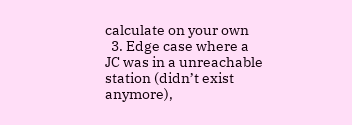calculate on your own
  3. Edge case where a JC was in a unreachable station (didn’t exist anymore),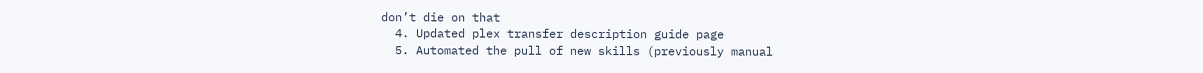don’t die on that
  4. Updated plex transfer description guide page
  5. Automated the pull of new skills (previously manual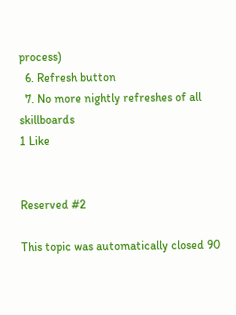process)
  6. Refresh button
  7. No more nightly refreshes of all skillboards
1 Like


Reserved #2

This topic was automatically closed 90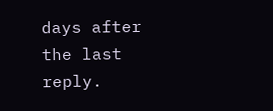days after the last reply.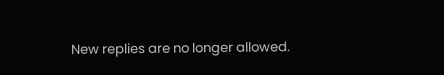New replies are no longer allowed.